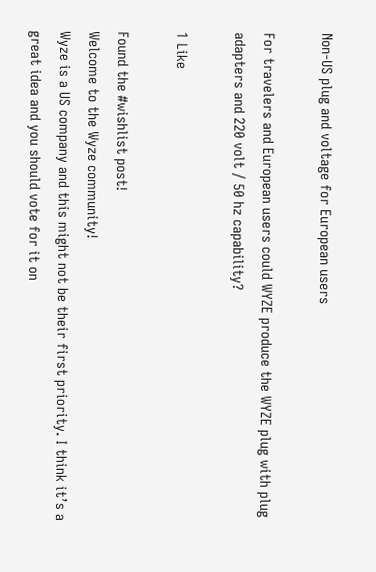Non-US plug and voltage for European users

For travelers and European users could WYZE produce the WYZE plug with plug adapters and 220 volt / 50 hz capability?

1 Like

Found the #wishlist post!
Welcome to the Wyze community!
Wyze is a US company and this might not be their first priority. I think it’s a great idea and you should vote for it on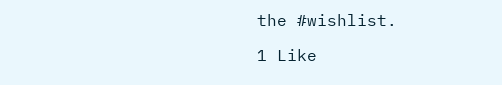the #wishlist.

1 Like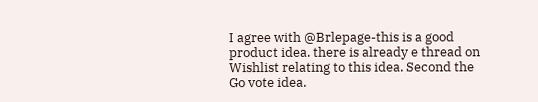I agree with @Brlepage-this is a good product idea. there is already e thread on Wishlist relating to this idea. Second the Go vote idea.